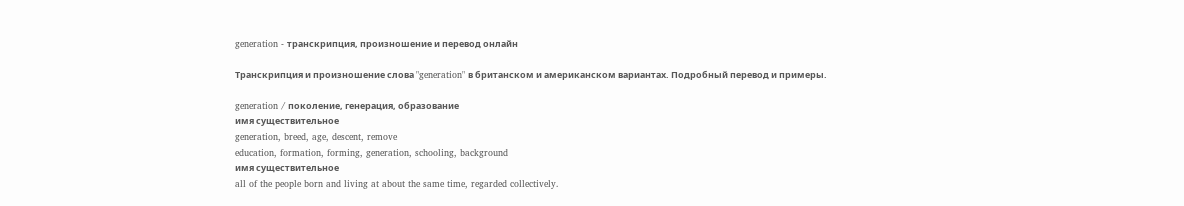generation - транскрипция, произношение и перевод онлайн

Транскрипция и произношение слова "generation" в британском и американском вариантах. Подробный перевод и примеры.

generation / поколение, генерация, образование
имя существительное
generation, breed, age, descent, remove
education, formation, forming, generation, schooling, background
имя существительное
all of the people born and living at about the same time, regarded collectively.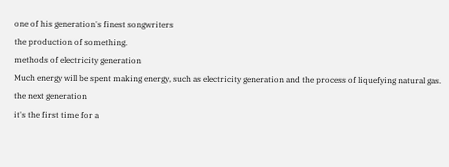one of his generation's finest songwriters
the production of something.
methods of electricity generation
Much energy will be spent making energy, such as electricity generation and the process of liquefying natural gas.
the next generation
it's the first time for a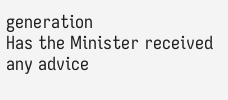generation
Has the Minister received any advice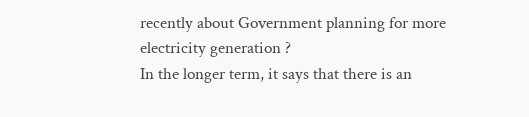recently about Government planning for more electricity generation ?
In the longer term, it says that there is an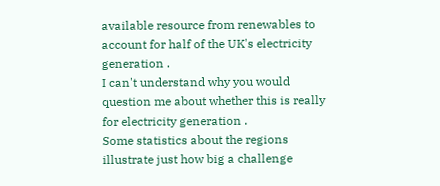available resource from renewables to account for half of the UK's electricity generation .
I can't understand why you would question me about whether this is really for electricity generation .
Some statistics about the regions illustrate just how big a challenge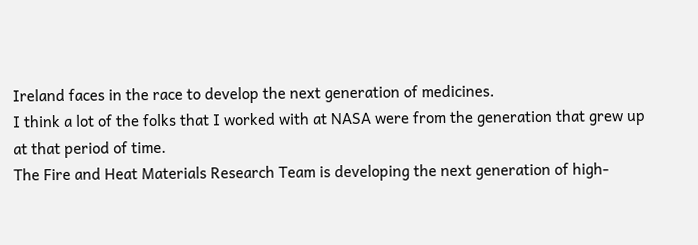Ireland faces in the race to develop the next generation of medicines.
I think a lot of the folks that I worked with at NASA were from the generation that grew up at that period of time.
The Fire and Heat Materials Research Team is developing the next generation of high-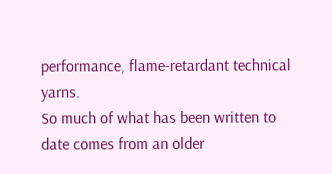performance, flame-retardant technical yarns.
So much of what has been written to date comes from an older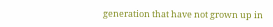generation that have not grown up in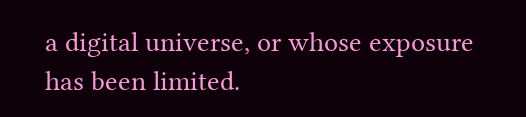a digital universe, or whose exposure has been limited.